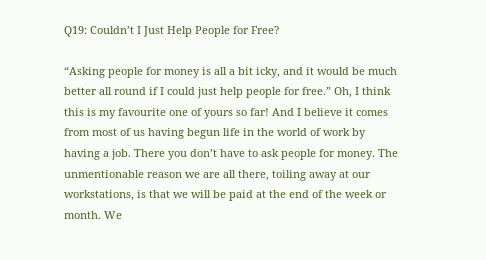Q19: Couldn’t I Just Help People for Free?

“Asking people for money is all a bit icky, and it would be much better all round if I could just help people for free.” Oh, I think this is my favourite one of yours so far! And I believe it comes from most of us having begun life in the world of work by having a job. There you don’t have to ask people for money. The unmentionable reason we are all there, toiling away at our workstations, is that we will be paid at the end of the week or month. We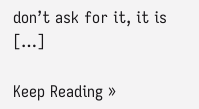don’t ask for it, it is […]

Keep Reading »